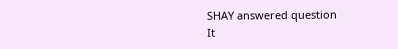SHAY answered question
It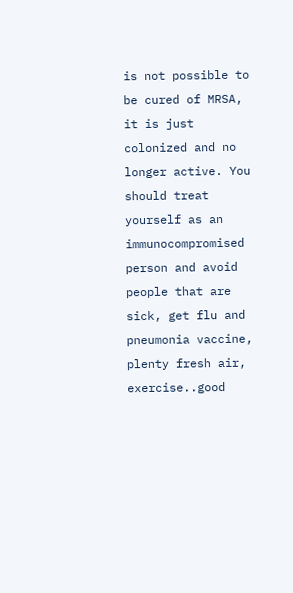is not possible to be cured of MRSA, it is just colonized and no longer active. You should treat yourself as an immunocompromised person and avoid people that are sick, get flu and pneumonia vaccine, plenty fresh air, exercise..good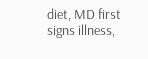diet, MD first signs illness,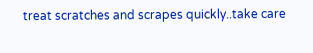treat scratches and scrapes quickly..take care